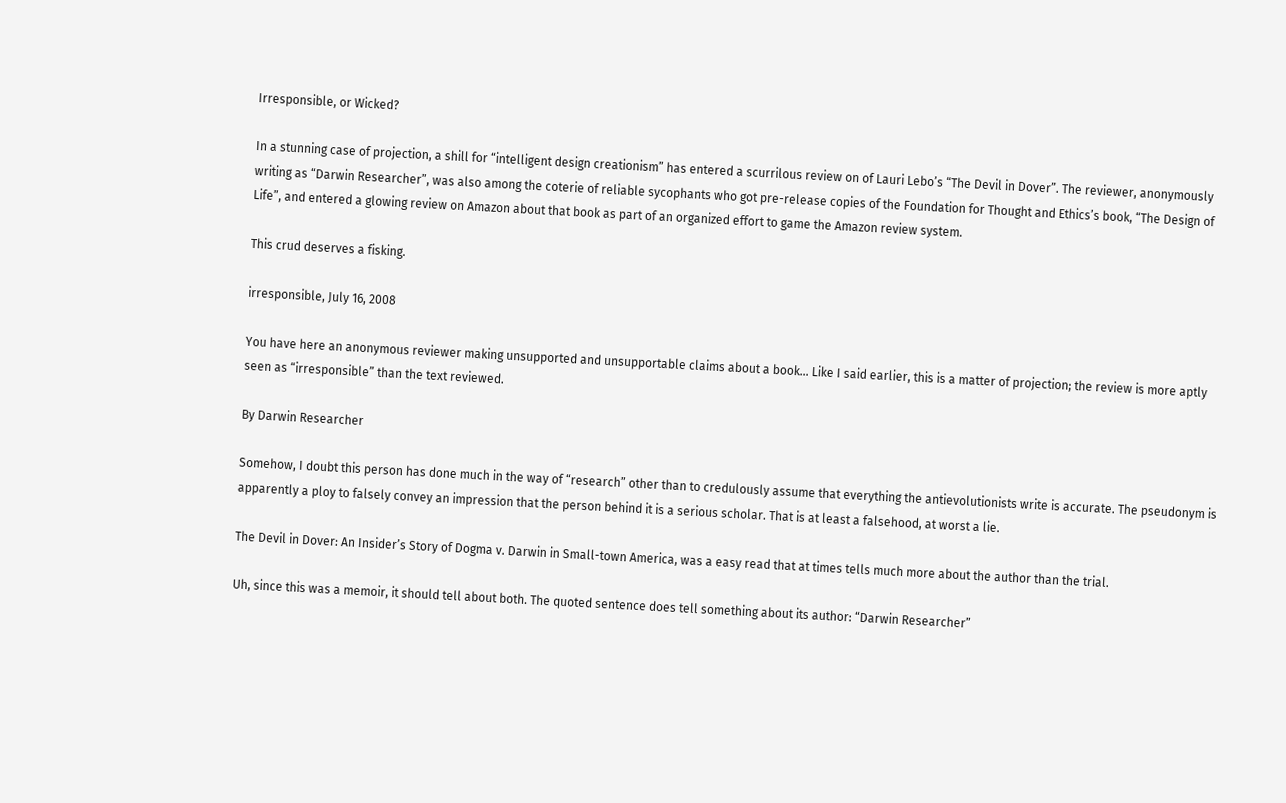Irresponsible, or Wicked?

In a stunning case of projection, a shill for “intelligent design creationism” has entered a scurrilous review on of Lauri Lebo’s “The Devil in Dover”. The reviewer, anonymously writing as “Darwin Researcher”, was also among the coterie of reliable sycophants who got pre-release copies of the Foundation for Thought and Ethics’s book, “The Design of Life”, and entered a glowing review on Amazon about that book as part of an organized effort to game the Amazon review system.

This crud deserves a fisking.

irresponsible, July 16, 2008

You have here an anonymous reviewer making unsupported and unsupportable claims about a book… Like I said earlier, this is a matter of projection; the review is more aptly seen as “irresponsible” than the text reviewed.

By Darwin Researcher

Somehow, I doubt this person has done much in the way of “research” other than to credulously assume that everything the antievolutionists write is accurate. The pseudonym is apparently a ploy to falsely convey an impression that the person behind it is a serious scholar. That is at least a falsehood, at worst a lie.

The Devil in Dover: An Insider’s Story of Dogma v. Darwin in Small-town America, was a easy read that at times tells much more about the author than the trial.

Uh, since this was a memoir, it should tell about both. The quoted sentence does tell something about its author: “Darwin Researcher”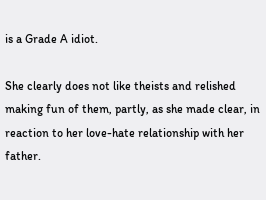is a Grade A idiot.

She clearly does not like theists and relished making fun of them, partly, as she made clear, in reaction to her love-hate relationship with her father.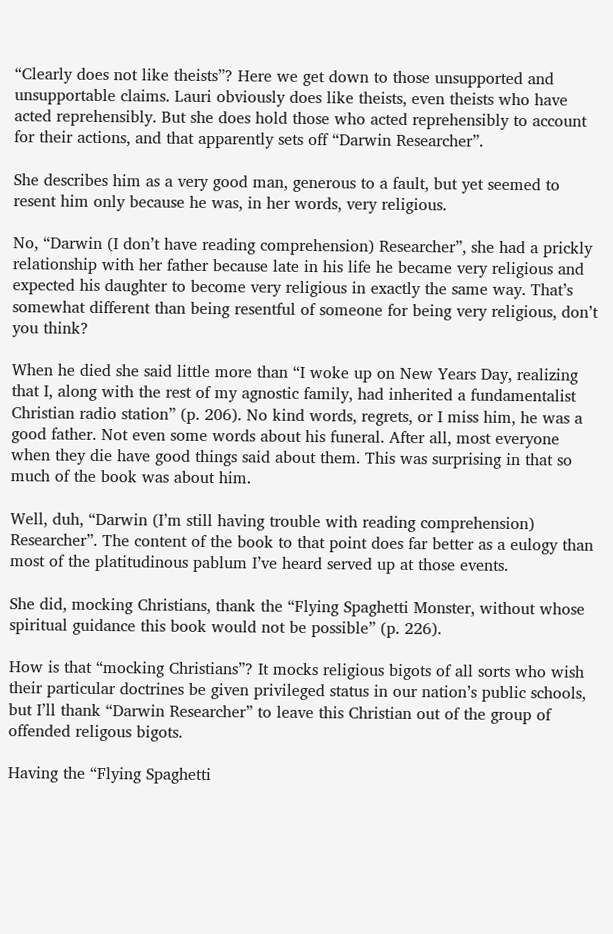“Clearly does not like theists”? Here we get down to those unsupported and unsupportable claims. Lauri obviously does like theists, even theists who have acted reprehensibly. But she does hold those who acted reprehensibly to account for their actions, and that apparently sets off “Darwin Researcher”.

She describes him as a very good man, generous to a fault, but yet seemed to resent him only because he was, in her words, very religious.

No, “Darwin (I don’t have reading comprehension) Researcher”, she had a prickly relationship with her father because late in his life he became very religious and expected his daughter to become very religious in exactly the same way. That’s somewhat different than being resentful of someone for being very religious, don’t you think?

When he died she said little more than “I woke up on New Years Day, realizing that I, along with the rest of my agnostic family, had inherited a fundamentalist Christian radio station” (p. 206). No kind words, regrets, or I miss him, he was a good father. Not even some words about his funeral. After all, most everyone when they die have good things said about them. This was surprising in that so much of the book was about him.

Well, duh, “Darwin (I’m still having trouble with reading comprehension) Researcher”. The content of the book to that point does far better as a eulogy than most of the platitudinous pablum I’ve heard served up at those events.

She did, mocking Christians, thank the “Flying Spaghetti Monster, without whose spiritual guidance this book would not be possible” (p. 226).

How is that “mocking Christians”? It mocks religious bigots of all sorts who wish their particular doctrines be given privileged status in our nation’s public schools, but I’ll thank “Darwin Researcher” to leave this Christian out of the group of offended religous bigots.

Having the “Flying Spaghetti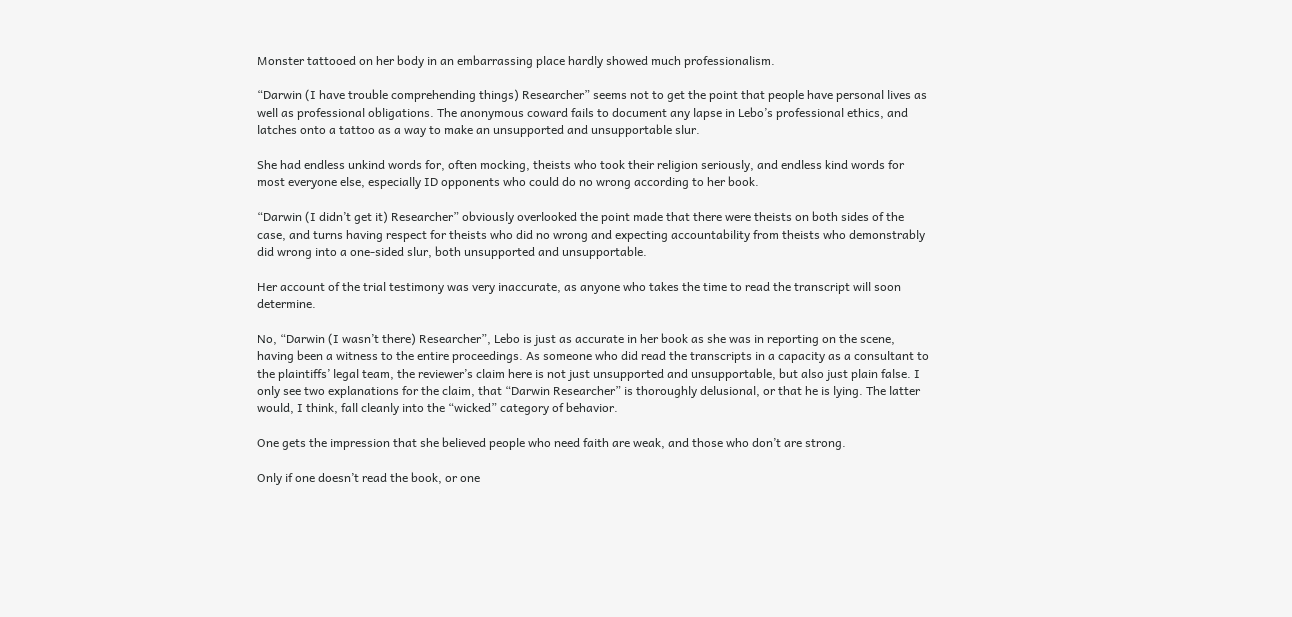Monster tattooed on her body in an embarrassing place hardly showed much professionalism.

“Darwin (I have trouble comprehending things) Researcher” seems not to get the point that people have personal lives as well as professional obligations. The anonymous coward fails to document any lapse in Lebo’s professional ethics, and latches onto a tattoo as a way to make an unsupported and unsupportable slur.

She had endless unkind words for, often mocking, theists who took their religion seriously, and endless kind words for most everyone else, especially ID opponents who could do no wrong according to her book.

“Darwin (I didn’t get it) Researcher” obviously overlooked the point made that there were theists on both sides of the case, and turns having respect for theists who did no wrong and expecting accountability from theists who demonstrably did wrong into a one-sided slur, both unsupported and unsupportable.

Her account of the trial testimony was very inaccurate, as anyone who takes the time to read the transcript will soon determine.

No, “Darwin (I wasn’t there) Researcher”, Lebo is just as accurate in her book as she was in reporting on the scene, having been a witness to the entire proceedings. As someone who did read the transcripts in a capacity as a consultant to the plaintiffs’ legal team, the reviewer’s claim here is not just unsupported and unsupportable, but also just plain false. I only see two explanations for the claim, that “Darwin Researcher” is thoroughly delusional, or that he is lying. The latter would, I think, fall cleanly into the “wicked” category of behavior.

One gets the impression that she believed people who need faith are weak, and those who don’t are strong.

Only if one doesn’t read the book, or one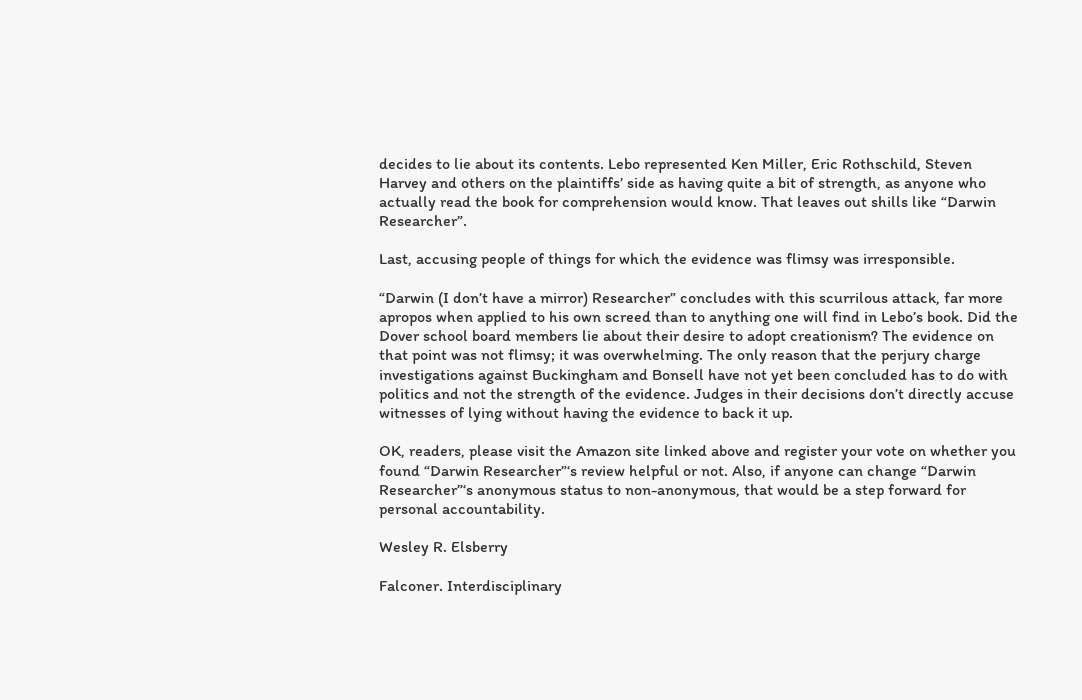decides to lie about its contents. Lebo represented Ken Miller, Eric Rothschild, Steven Harvey and others on the plaintiffs’ side as having quite a bit of strength, as anyone who actually read the book for comprehension would know. That leaves out shills like “Darwin Researcher”.

Last, accusing people of things for which the evidence was flimsy was irresponsible.

“Darwin (I don’t have a mirror) Researcher” concludes with this scurrilous attack, far more apropos when applied to his own screed than to anything one will find in Lebo’s book. Did the Dover school board members lie about their desire to adopt creationism? The evidence on that point was not flimsy; it was overwhelming. The only reason that the perjury charge investigations against Buckingham and Bonsell have not yet been concluded has to do with politics and not the strength of the evidence. Judges in their decisions don’t directly accuse witnesses of lying without having the evidence to back it up.

OK, readers, please visit the Amazon site linked above and register your vote on whether you found “Darwin Researcher”‘s review helpful or not. Also, if anyone can change “Darwin Researcher”‘s anonymous status to non-anonymous, that would be a step forward for personal accountability.

Wesley R. Elsberry

Falconer. Interdisciplinary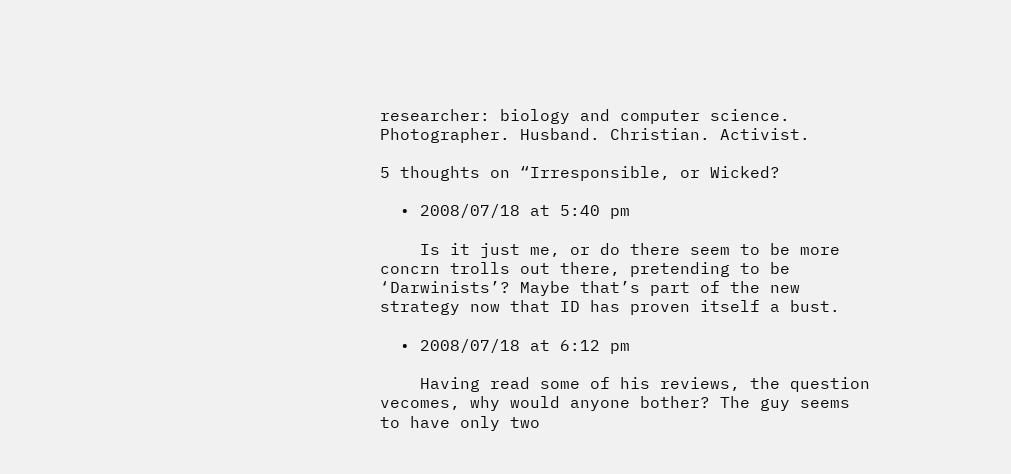researcher: biology and computer science. Photographer. Husband. Christian. Activist.

5 thoughts on “Irresponsible, or Wicked?

  • 2008/07/18 at 5:40 pm

    Is it just me, or do there seem to be more concrn trolls out there, pretending to be ‘Darwinists’? Maybe that’s part of the new strategy now that ID has proven itself a bust.

  • 2008/07/18 at 6:12 pm

    Having read some of his reviews, the question vecomes, why would anyone bother? The guy seems to have only two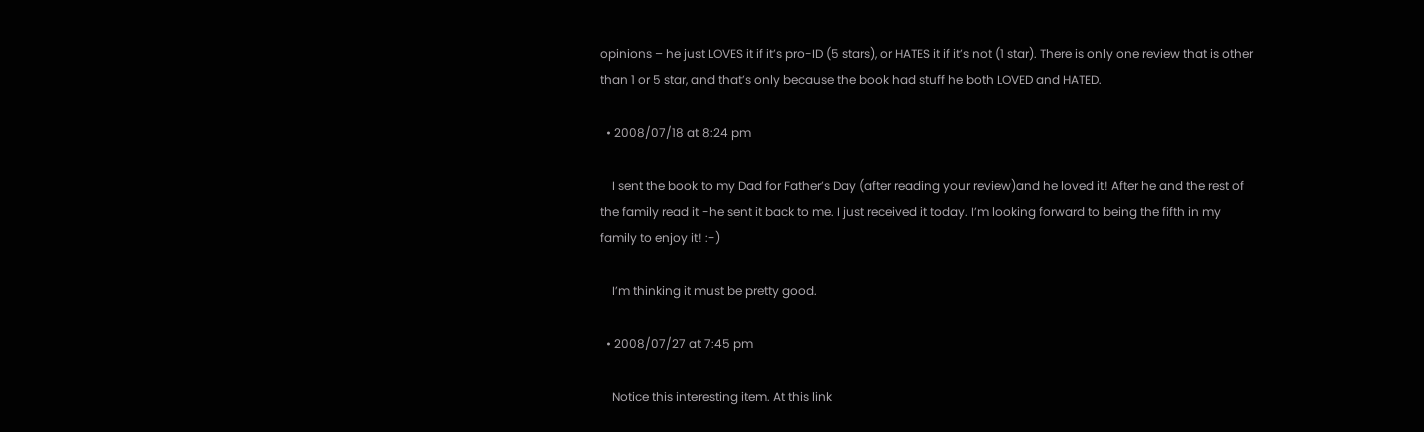opinions – he just LOVES it if it’s pro-ID (5 stars), or HATES it if it’s not (1 star). There is only one review that is other than 1 or 5 star, and that’s only because the book had stuff he both LOVED and HATED.

  • 2008/07/18 at 8:24 pm

    I sent the book to my Dad for Father’s Day (after reading your review)and he loved it! After he and the rest of the family read it -he sent it back to me. I just received it today. I’m looking forward to being the fifth in my family to enjoy it! :-)

    I’m thinking it must be pretty good.

  • 2008/07/27 at 7:45 pm

    Notice this interesting item. At this link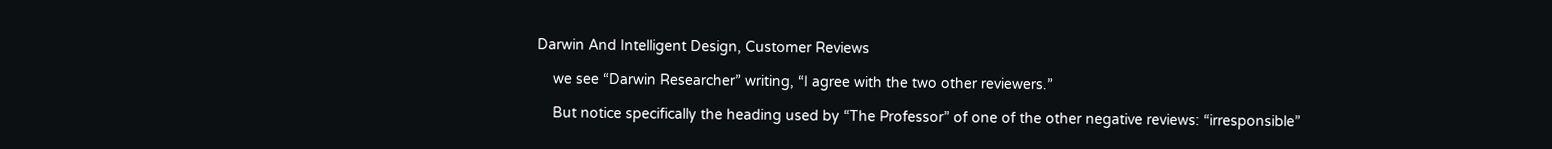Darwin And Intelligent Design, Customer Reviews

    we see “Darwin Researcher” writing, “I agree with the two other reviewers.”

    But notice specifically the heading used by “The Professor” of one of the other negative reviews: “irresponsible”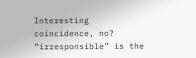Interesting coincidence, no? “irresponsible” is the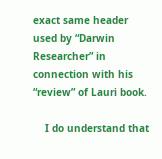exact same header used by “Darwin Researcher” in connection with his “review” of Lauri book.

    I do understand that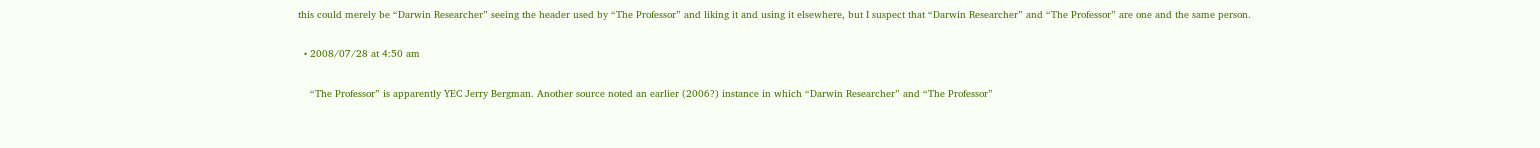this could merely be “Darwin Researcher” seeing the header used by “The Professor” and liking it and using it elsewhere, but I suspect that “Darwin Researcher” and “The Professor” are one and the same person.

  • 2008/07/28 at 4:50 am

    “The Professor” is apparently YEC Jerry Bergman. Another source noted an earlier (2006?) instance in which “Darwin Researcher” and “The Professor”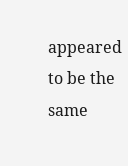appeared to be the same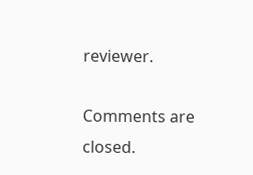reviewer.

Comments are closed.